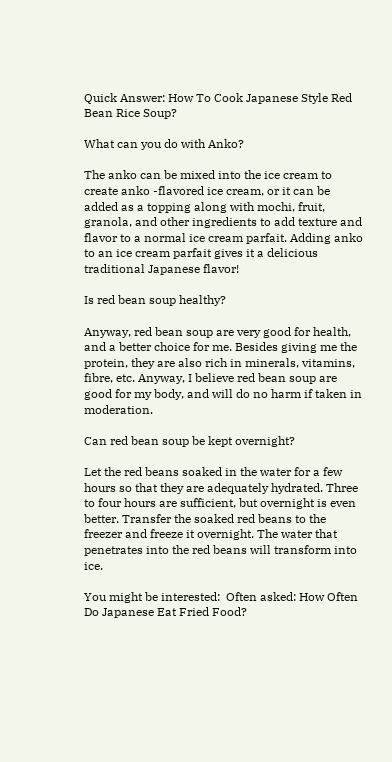Quick Answer: How To Cook Japanese Style Red Bean Rice Soup?

What can you do with Anko?

The anko can be mixed into the ice cream to create anko -flavored ice cream, or it can be added as a topping along with mochi, fruit, granola, and other ingredients to add texture and flavor to a normal ice cream parfait. Adding anko to an ice cream parfait gives it a delicious traditional Japanese flavor!

Is red bean soup healthy?

Anyway, red bean soup are very good for health, and a better choice for me. Besides giving me the protein, they are also rich in minerals, vitamins, fibre, etc. Anyway, I believe red bean soup are good for my body, and will do no harm if taken in moderation.

Can red bean soup be kept overnight?

Let the red beans soaked in the water for a few hours so that they are adequately hydrated. Three to four hours are sufficient, but overnight is even better. Transfer the soaked red beans to the freezer and freeze it overnight. The water that penetrates into the red beans will transform into ice.

You might be interested:  Often asked: How Often Do Japanese Eat Fried Food?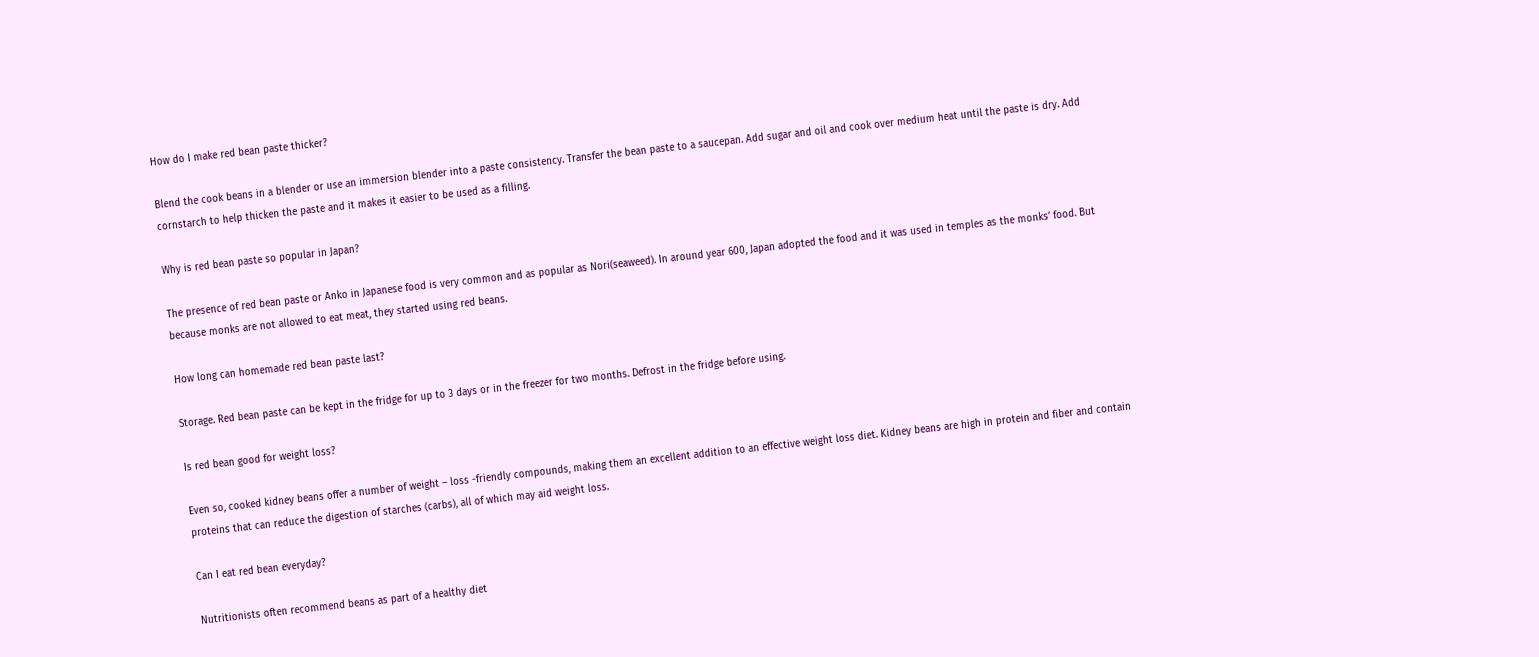How do I make red bean paste thicker?

Blend the cook beans in a blender or use an immersion blender into a paste consistency. Transfer the bean paste to a saucepan. Add sugar and oil and cook over medium heat until the paste is dry. Add cornstarch to help thicken the paste and it makes it easier to be used as a filling.

Why is red bean paste so popular in Japan?

The presence of red bean paste or Anko in Japanese food is very common and as popular as Nori(seaweed). In around year 600, Japan adopted the food and it was used in temples as the monks’ food. But because monks are not allowed to eat meat, they started using red beans.

How long can homemade red bean paste last?

Storage. Red bean paste can be kept in the fridge for up to 3 days or in the freezer for two months. Defrost in the fridge before using.

Is red bean good for weight loss?

Even so, cooked kidney beans offer a number of weight – loss -friendly compounds, making them an excellent addition to an effective weight loss diet. Kidney beans are high in protein and fiber and contain proteins that can reduce the digestion of starches (carbs), all of which may aid weight loss.

Can I eat red bean everyday?

Nutritionists often recommend beans as part of a healthy diet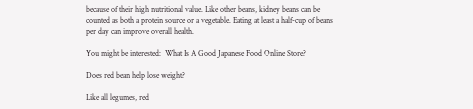because of their high nutritional value. Like other beans, kidney beans can be counted as both a protein source or a vegetable. Eating at least a half-cup of beans per day can improve overall health.

You might be interested:  What Is A Good Japanese Food Online Store?

Does red bean help lose weight?

Like all legumes, red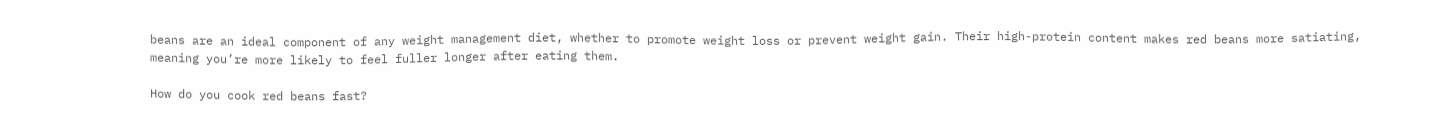beans are an ideal component of any weight management diet, whether to promote weight loss or prevent weight gain. Their high-protein content makes red beans more satiating, meaning you’re more likely to feel fuller longer after eating them.

How do you cook red beans fast?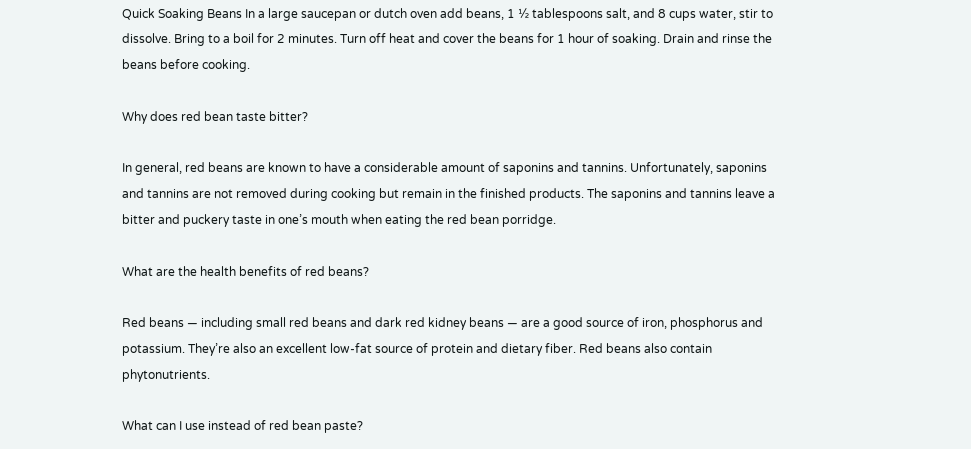Quick Soaking Beans In a large saucepan or dutch oven add beans, 1 ½ tablespoons salt, and 8 cups water, stir to dissolve. Bring to a boil for 2 minutes. Turn off heat and cover the beans for 1 hour of soaking. Drain and rinse the beans before cooking.

Why does red bean taste bitter?

In general, red beans are known to have a considerable amount of saponins and tannins. Unfortunately, saponins and tannins are not removed during cooking but remain in the finished products. The saponins and tannins leave a bitter and puckery taste in one’s mouth when eating the red bean porridge.

What are the health benefits of red beans?

Red beans — including small red beans and dark red kidney beans — are a good source of iron, phosphorus and potassium. They’re also an excellent low-fat source of protein and dietary fiber. Red beans also contain phytonutrients.

What can I use instead of red bean paste?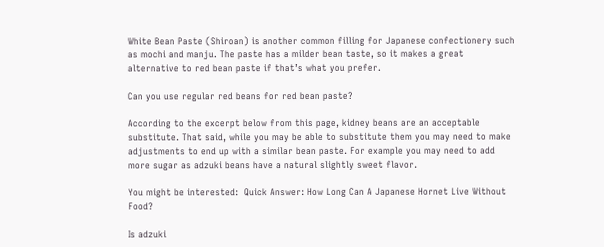White Bean Paste (Shiroan) is another common filling for Japanese confectionery such as mochi and manju. The paste has a milder bean taste, so it makes a great alternative to red bean paste if that’s what you prefer.

Can you use regular red beans for red bean paste?

According to the excerpt below from this page, kidney beans are an acceptable substitute. That said, while you may be able to substitute them you may need to make adjustments to end up with a similar bean paste. For example you may need to add more sugar as adzuki beans have a natural slightly sweet flavor.

You might be interested:  Quick Answer: How Long Can A Japanese Hornet Live Without Food?

Is adzuki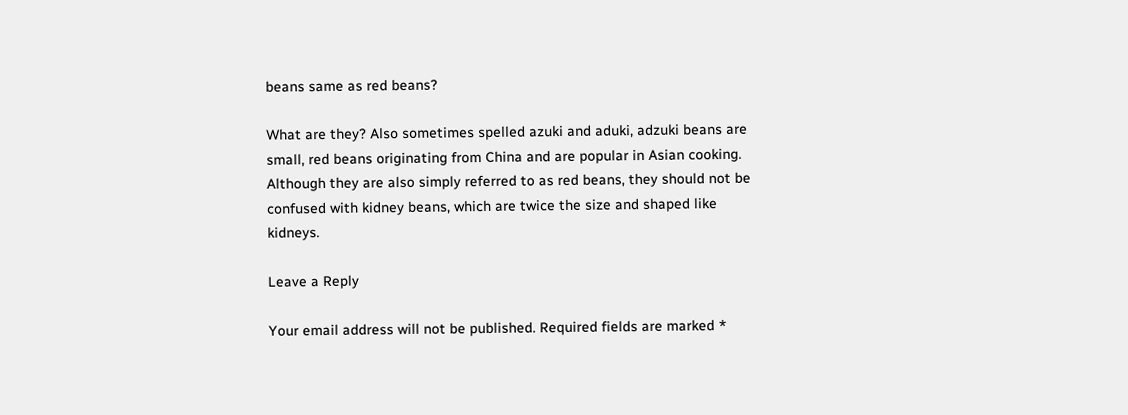beans same as red beans?

What are they? Also sometimes spelled azuki and aduki, adzuki beans are small, red beans originating from China and are popular in Asian cooking. Although they are also simply referred to as red beans, they should not be confused with kidney beans, which are twice the size and shaped like kidneys.

Leave a Reply

Your email address will not be published. Required fields are marked *